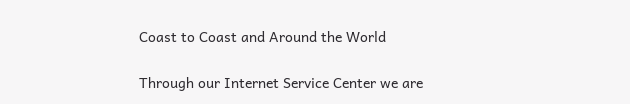Coast to Coast and Around the World

Through our Internet Service Center we are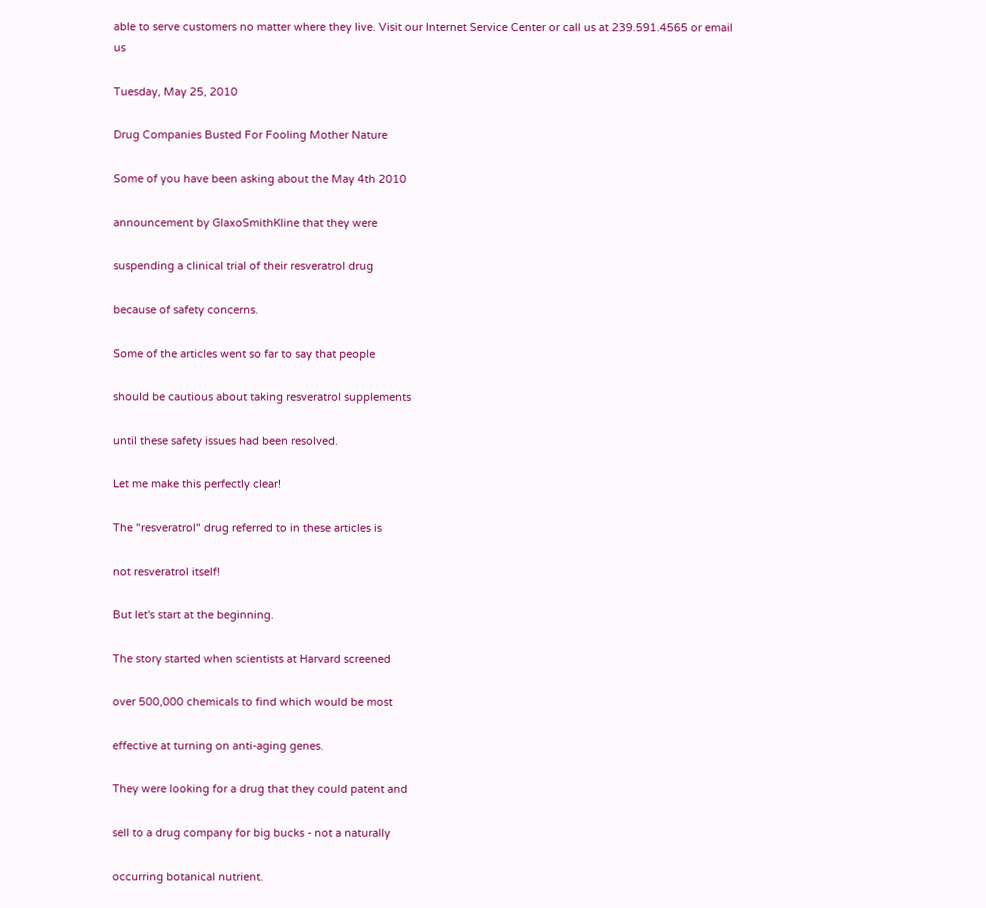able to serve customers no matter where they live. Visit our Internet Service Center or call us at 239.591.4565 or email us

Tuesday, May 25, 2010

Drug Companies Busted For Fooling Mother Nature

Some of you have been asking about the May 4th 2010

announcement by GlaxoSmithKline that they were

suspending a clinical trial of their resveratrol drug

because of safety concerns.

Some of the articles went so far to say that people

should be cautious about taking resveratrol supplements

until these safety issues had been resolved.

Let me make this perfectly clear!

The "resveratrol" drug referred to in these articles is

not resveratrol itself!

But let's start at the beginning.

The story started when scientists at Harvard screened

over 500,000 chemicals to find which would be most

effective at turning on anti-aging genes.

They were looking for a drug that they could patent and

sell to a drug company for big bucks - not a naturally

occurring botanical nutrient.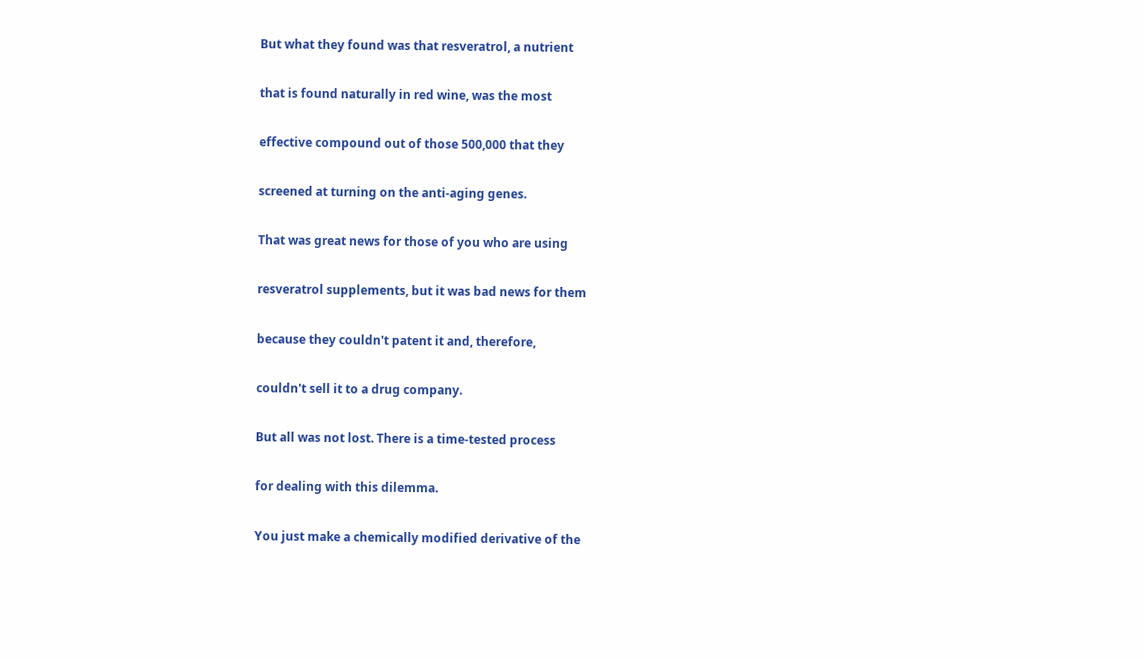But what they found was that resveratrol, a nutrient

that is found naturally in red wine, was the most

effective compound out of those 500,000 that they

screened at turning on the anti-aging genes.

That was great news for those of you who are using

resveratrol supplements, but it was bad news for them

because they couldn't patent it and, therefore,

couldn't sell it to a drug company.

But all was not lost. There is a time-tested process

for dealing with this dilemma.

You just make a chemically modified derivative of the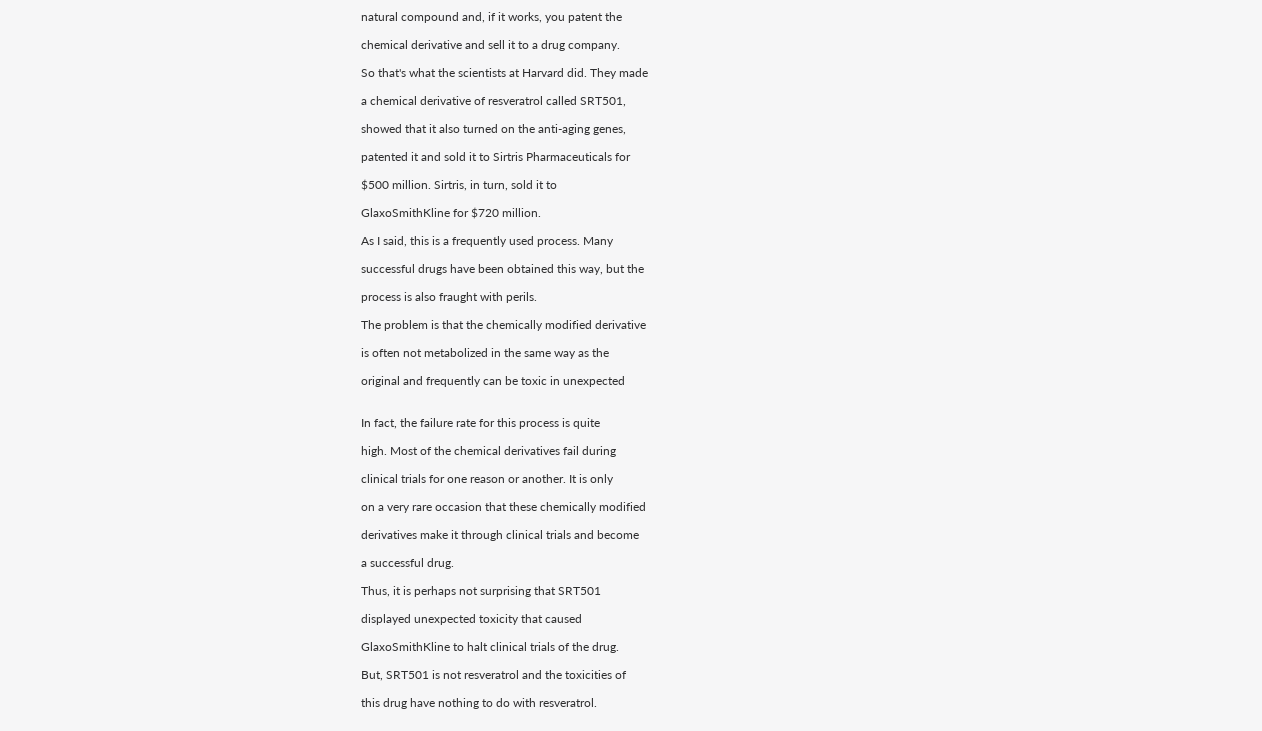natural compound and, if it works, you patent the

chemical derivative and sell it to a drug company.

So that's what the scientists at Harvard did. They made

a chemical derivative of resveratrol called SRT501,

showed that it also turned on the anti-aging genes,

patented it and sold it to Sirtris Pharmaceuticals for

$500 million. Sirtris, in turn, sold it to

GlaxoSmithKline for $720 million.

As I said, this is a frequently used process. Many

successful drugs have been obtained this way, but the

process is also fraught with perils.

The problem is that the chemically modified derivative

is often not metabolized in the same way as the

original and frequently can be toxic in unexpected


In fact, the failure rate for this process is quite

high. Most of the chemical derivatives fail during

clinical trials for one reason or another. It is only

on a very rare occasion that these chemically modified

derivatives make it through clinical trials and become

a successful drug.

Thus, it is perhaps not surprising that SRT501

displayed unexpected toxicity that caused

GlaxoSmithKline to halt clinical trials of the drug.

But, SRT501 is not resveratrol and the toxicities of

this drug have nothing to do with resveratrol.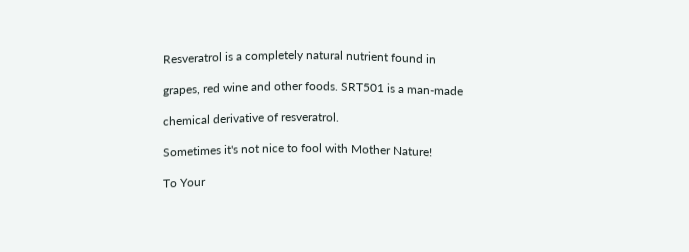Resveratrol is a completely natural nutrient found in

grapes, red wine and other foods. SRT501 is a man-made

chemical derivative of resveratrol.

Sometimes it's not nice to fool with Mother Nature!

To Your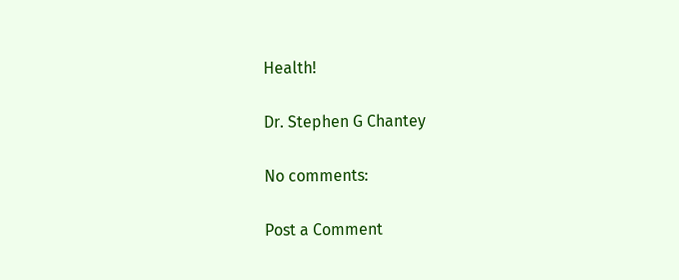Health!

Dr. Stephen G Chantey

No comments:

Post a Comment